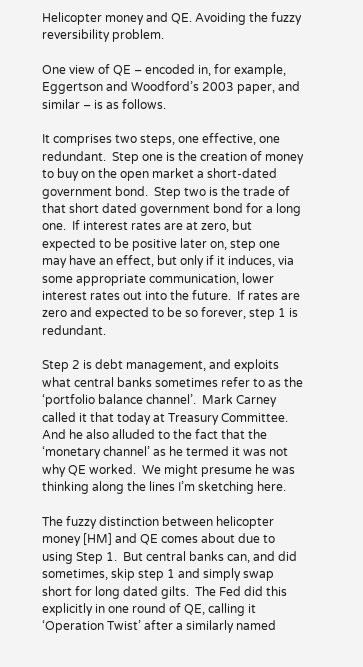Helicopter money and QE. Avoiding the fuzzy reversibility problem.

One view of QE – encoded in, for example, Eggertson and Woodford’s 2003 paper, and similar – is as follows.

It comprises two steps, one effective, one redundant.  Step one is the creation of money to buy on the open market a short-dated government bond.  Step two is the trade of that short dated government bond for a long one.  If interest rates are at zero, but expected to be positive later on, step one may have an effect, but only if it induces, via some appropriate communication, lower interest rates out into the future.  If rates are zero and expected to be so forever, step 1 is redundant.

Step 2 is debt management, and exploits what central banks sometimes refer to as the ‘portfolio balance channel’.  Mark Carney called it that today at Treasury Committee.  And he also alluded to the fact that the ‘monetary channel’ as he termed it was not why QE worked.  We might presume he was thinking along the lines I’m sketching here.

The fuzzy distinction between helicopter money [HM] and QE comes about due to using Step 1.  But central banks can, and did sometimes, skip step 1 and simply swap short for long dated gilts.  The Fed did this explicitly in one round of QE, calling it ‘Operation Twist’ after a similarly named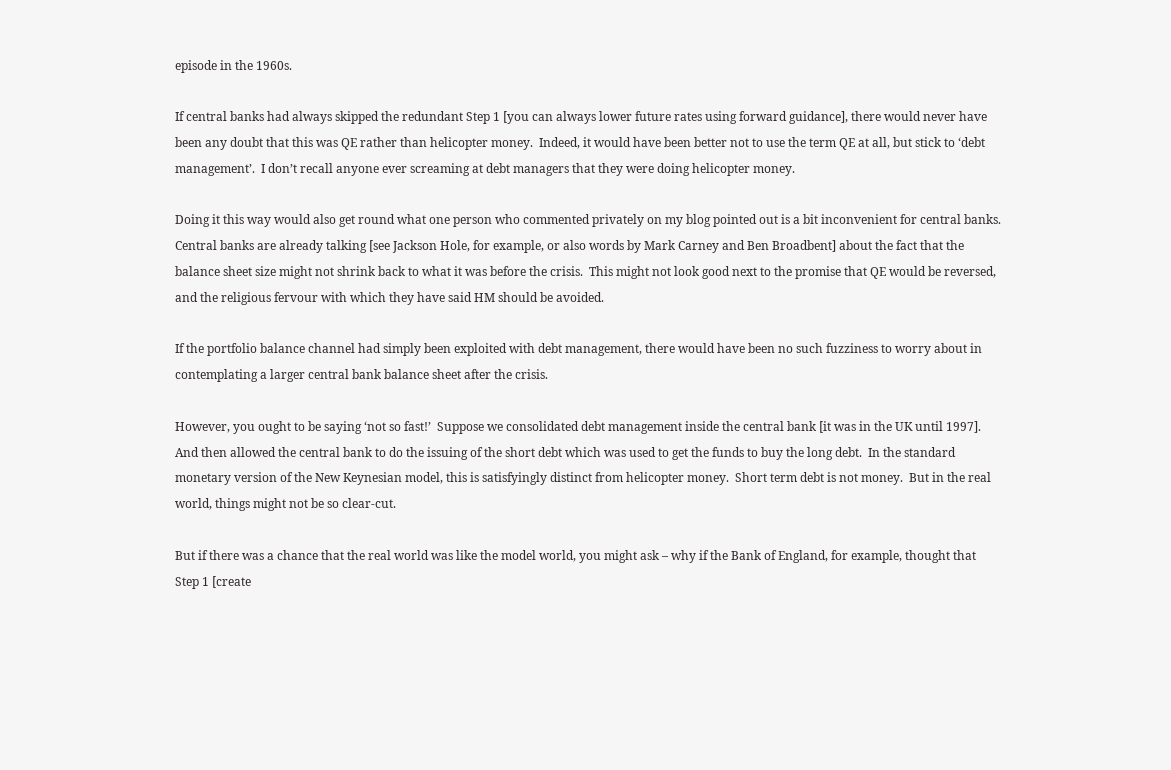episode in the 1960s.

If central banks had always skipped the redundant Step 1 [you can always lower future rates using forward guidance], there would never have been any doubt that this was QE rather than helicopter money.  Indeed, it would have been better not to use the term QE at all, but stick to ‘debt management’.  I don’t recall anyone ever screaming at debt managers that they were doing helicopter money.

Doing it this way would also get round what one person who commented privately on my blog pointed out is a bit inconvenient for central banks.  Central banks are already talking [see Jackson Hole, for example, or also words by Mark Carney and Ben Broadbent] about the fact that the balance sheet size might not shrink back to what it was before the crisis.  This might not look good next to the promise that QE would be reversed, and the religious fervour with which they have said HM should be avoided.

If the portfolio balance channel had simply been exploited with debt management, there would have been no such fuzziness to worry about in contemplating a larger central bank balance sheet after the crisis.

However, you ought to be saying ‘not so fast!’  Suppose we consolidated debt management inside the central bank [it was in the UK until 1997].  And then allowed the central bank to do the issuing of the short debt which was used to get the funds to buy the long debt.  In the standard monetary version of the New Keynesian model, this is satisfyingly distinct from helicopter money.  Short term debt is not money.  But in the real world, things might not be so clear-cut.

But if there was a chance that the real world was like the model world, you might ask – why if the Bank of England, for example, thought that Step 1 [create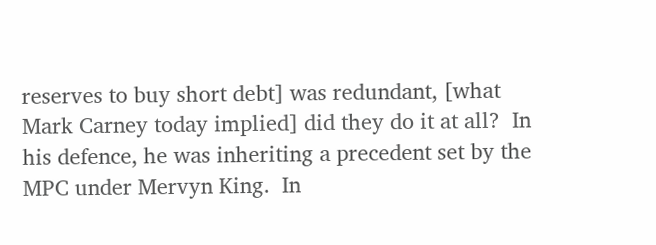reserves to buy short debt] was redundant, [what Mark Carney today implied] did they do it at all?  In his defence, he was inheriting a precedent set by the MPC under Mervyn King.  In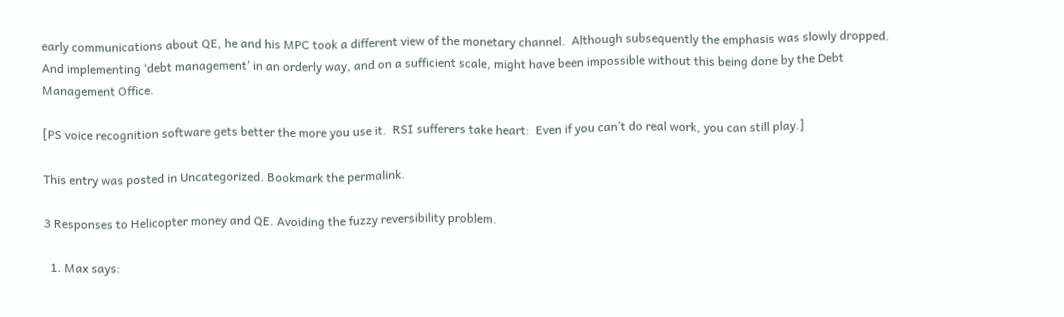early communications about QE, he and his MPC took a different view of the monetary channel.  Although subsequently the emphasis was slowly dropped.  And implementing ‘debt management’ in an orderly way, and on a sufficient scale, might have been impossible without this being done by the Debt Management Office.

[PS voice recognition software gets better the more you use it.  RSI sufferers take heart:  Even if you can’t do real work, you can still play.]

This entry was posted in Uncategorized. Bookmark the permalink.

3 Responses to Helicopter money and QE. Avoiding the fuzzy reversibility problem.

  1. Max says: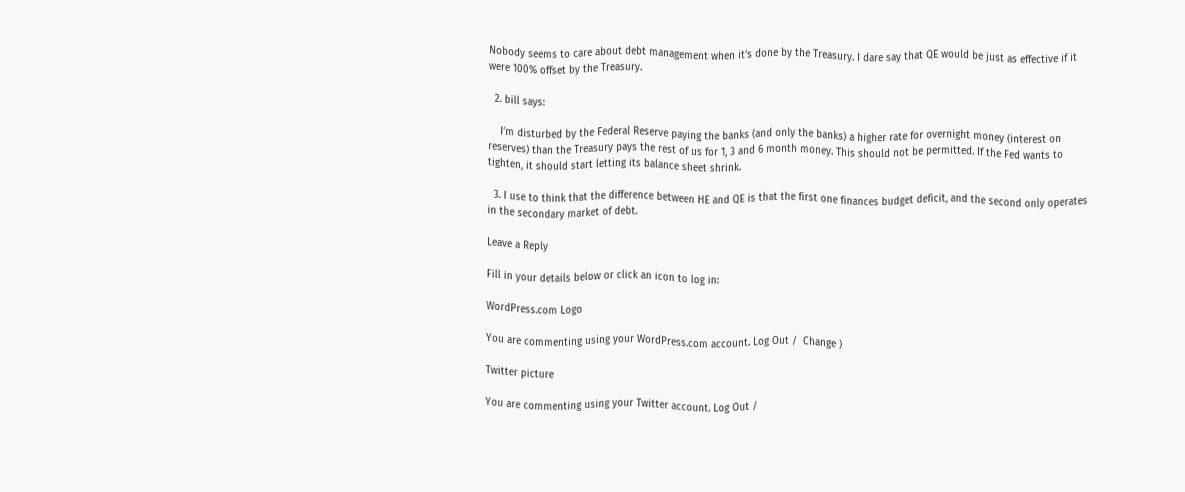Nobody seems to care about debt management when it’s done by the Treasury. I dare say that QE would be just as effective if it were 100% offset by the Treasury.

  2. bill says:

    I’m disturbed by the Federal Reserve paying the banks (and only the banks) a higher rate for overnight money (interest on reserves) than the Treasury pays the rest of us for 1, 3 and 6 month money. This should not be permitted. If the Fed wants to tighten, it should start letting its balance sheet shrink.

  3. I use to think that the difference between HE and QE is that the first one finances budget deficit, and the second only operates in the secondary market of debt.

Leave a Reply

Fill in your details below or click an icon to log in:

WordPress.com Logo

You are commenting using your WordPress.com account. Log Out /  Change )

Twitter picture

You are commenting using your Twitter account. Log Out /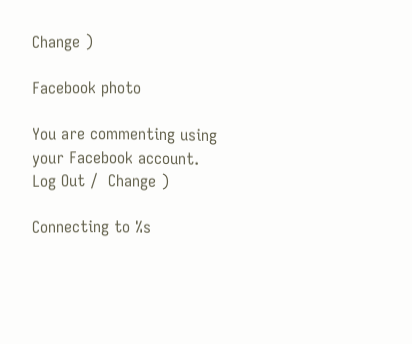Change )

Facebook photo

You are commenting using your Facebook account. Log Out /  Change )

Connecting to %s